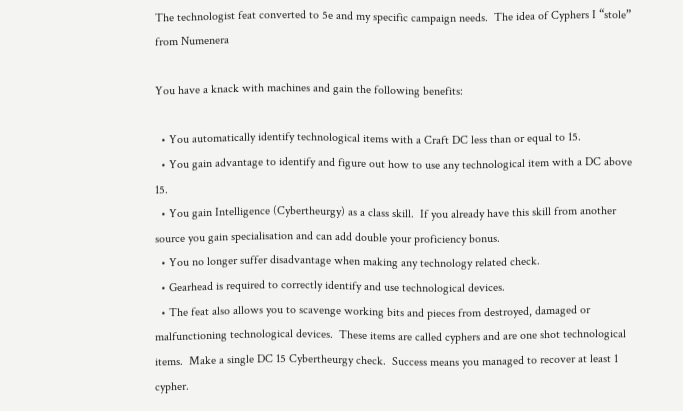The technologist feat converted to 5e and my specific campaign needs.  The idea of Cyphers I “stole” from Numenera

You have a knack with machines and gain the following benefits:

  • You automatically identify technological items with a Craft DC less than or equal to 15.
  • You gain advantage to identify and figure out how to use any technological item with a DC above 15.
  • You gain Intelligence (Cybertheurgy) as a class skill.  If you already have this skill from another source you gain specialisation and can add double your proficiency bonus.
  • You no longer suffer disadvantage when making any technology related check.
  • Gearhead is required to correctly identify and use technological devices.
  • The feat also allows you to scavenge working bits and pieces from destroyed, damaged or malfunctioning technological devices.  These items are called cyphers and are one shot technological items.  Make a single DC 15 Cybertheurgy check.  Success means you managed to recover at least 1 cypher.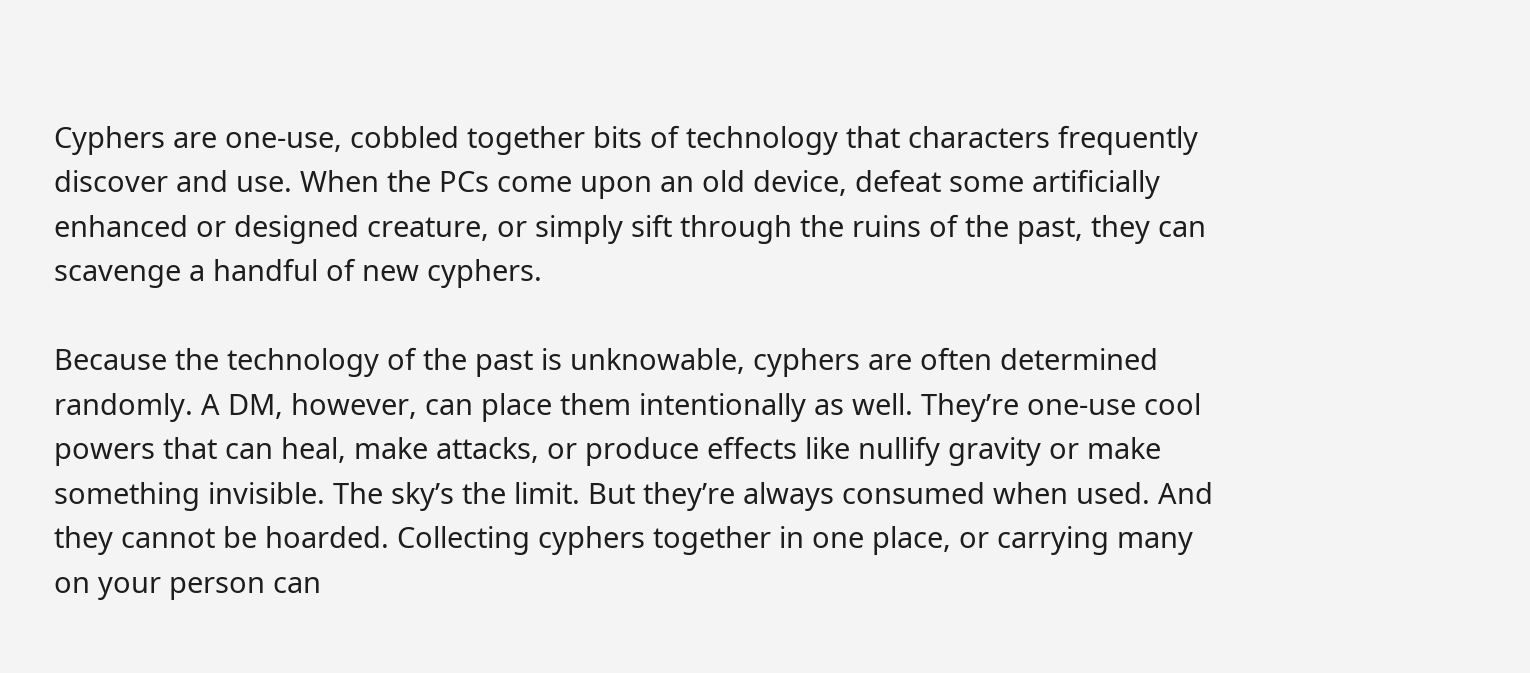Cyphers are one-use, cobbled together bits of technology that characters frequently discover and use. When the PCs come upon an old device, defeat some artificially enhanced or designed creature, or simply sift through the ruins of the past, they can scavenge a handful of new cyphers.

Because the technology of the past is unknowable, cyphers are often determined randomly. A DM, however, can place them intentionally as well. They’re one-use cool powers that can heal, make attacks, or produce effects like nullify gravity or make something invisible. The sky’s the limit. But they’re always consumed when used. And they cannot be hoarded. Collecting cyphers together in one place, or carrying many on your person can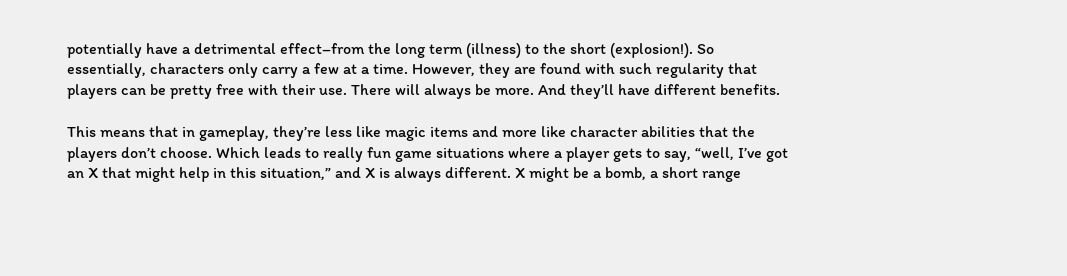potentially have a detrimental effect–from the long term (illness) to the short (explosion!). So essentially, characters only carry a few at a time. However, they are found with such regularity that players can be pretty free with their use. There will always be more. And they’ll have different benefits.

This means that in gameplay, they’re less like magic items and more like character abilities that the players don’t choose. Which leads to really fun game situations where a player gets to say, “well, I’ve got an X that might help in this situation,” and X is always different. X might be a bomb, a short range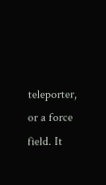teleporter, or a force field. It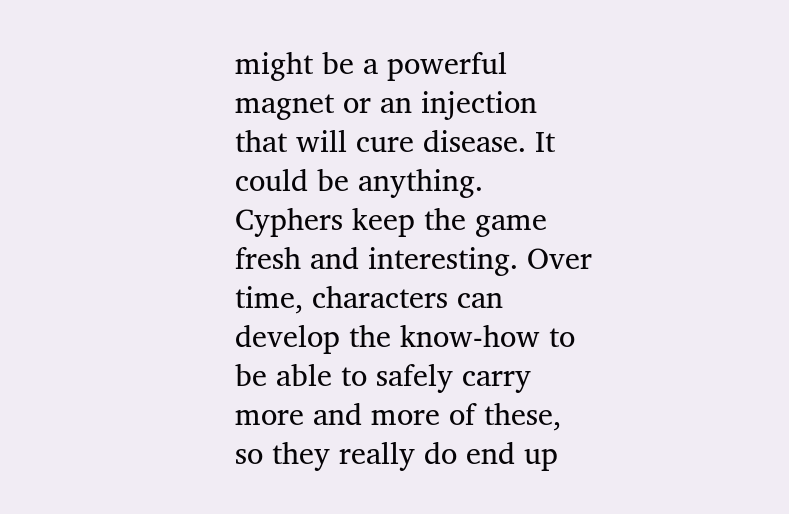might be a powerful magnet or an injection that will cure disease. It could be anything. Cyphers keep the game fresh and interesting. Over time, characters can develop the know-how to be able to safely carry more and more of these, so they really do end up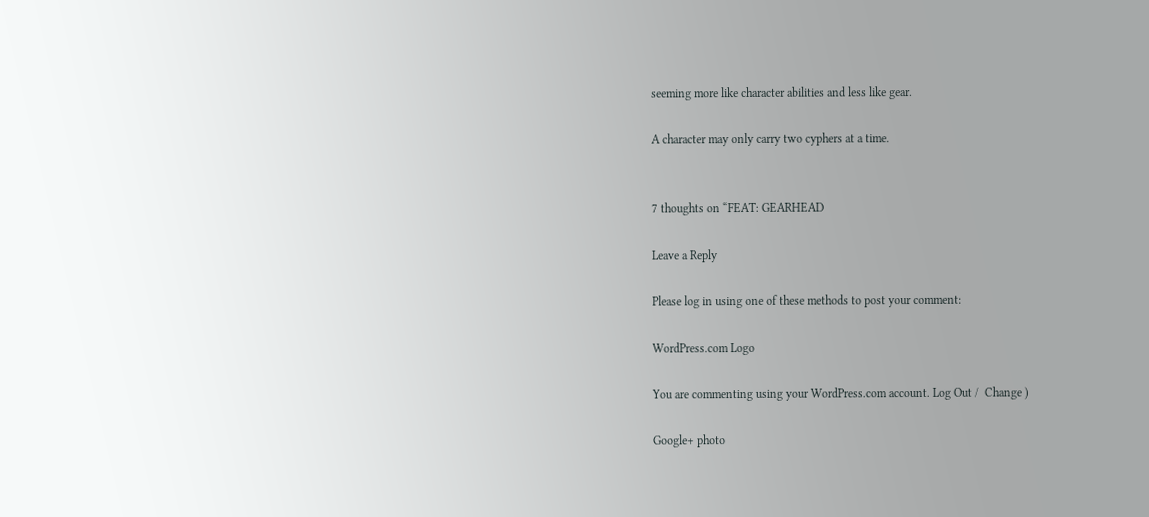seeming more like character abilities and less like gear.

A character may only carry two cyphers at a time.


7 thoughts on “FEAT: GEARHEAD

Leave a Reply

Please log in using one of these methods to post your comment:

WordPress.com Logo

You are commenting using your WordPress.com account. Log Out /  Change )

Google+ photo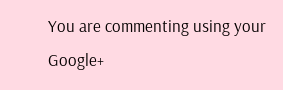You are commenting using your Google+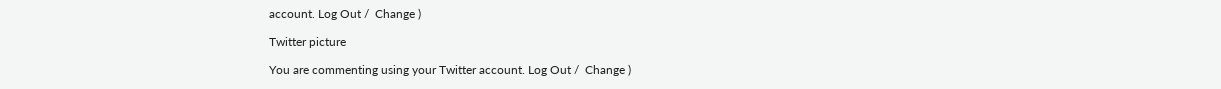account. Log Out /  Change )

Twitter picture

You are commenting using your Twitter account. Log Out /  Change )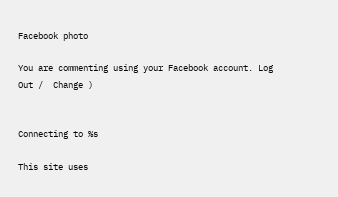Facebook photo

You are commenting using your Facebook account. Log Out /  Change )


Connecting to %s

This site uses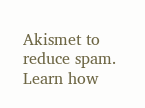Akismet to reduce spam. Learn how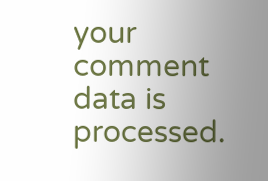your comment data is processed.